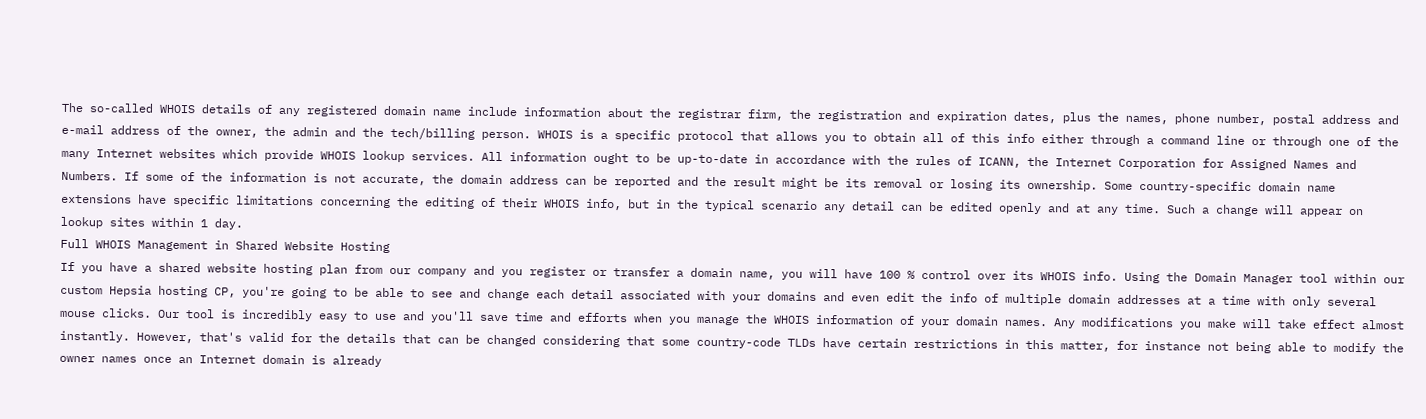The so-called WHOIS details of any registered domain name include information about the registrar firm, the registration and expiration dates, plus the names, phone number, postal address and e-mail address of the owner, the admin and the tech/billing person. WHOIS is a specific protocol that allows you to obtain all of this info either through a command line or through one of the many Internet websites which provide WHOIS lookup services. All information ought to be up-to-date in accordance with the rules of ICANN, the Internet Corporation for Assigned Names and Numbers. If some of the information is not accurate, the domain address can be reported and the result might be its removal or losing its ownership. Some country-specific domain name extensions have specific limitations concerning the editing of their WHOIS info, but in the typical scenario any detail can be edited openly and at any time. Such a change will appear on lookup sites within 1 day.
Full WHOIS Management in Shared Website Hosting
If you have a shared website hosting plan from our company and you register or transfer a domain name, you will have 100 % control over its WHOIS info. Using the Domain Manager tool within our custom Hepsia hosting CP, you're going to be able to see and change each detail associated with your domains and even edit the info of multiple domain addresses at a time with only several mouse clicks. Our tool is incredibly easy to use and you'll save time and efforts when you manage the WHOIS information of your domain names. Any modifications you make will take effect almost instantly. However, that's valid for the details that can be changed considering that some country-code TLDs have certain restrictions in this matter, for instance not being able to modify the owner names once an Internet domain is already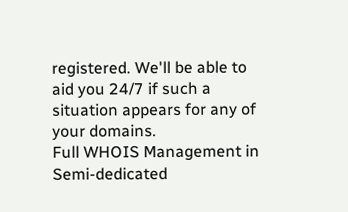registered. We'll be able to aid you 24/7 if such a situation appears for any of your domains.
Full WHOIS Management in Semi-dedicated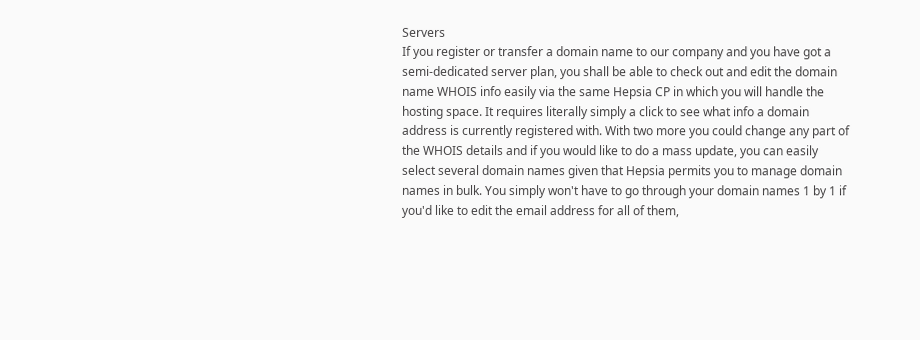Servers
If you register or transfer a domain name to our company and you have got a semi-dedicated server plan, you shall be able to check out and edit the domain name WHOIS info easily via the same Hepsia CP in which you will handle the hosting space. It requires literally simply a click to see what info a domain address is currently registered with. With two more you could change any part of the WHOIS details and if you would like to do a mass update, you can easily select several domain names given that Hepsia permits you to manage domain names in bulk. You simply won't have to go through your domain names 1 by 1 if you'd like to edit the email address for all of them,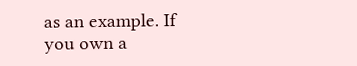as an example. If you own a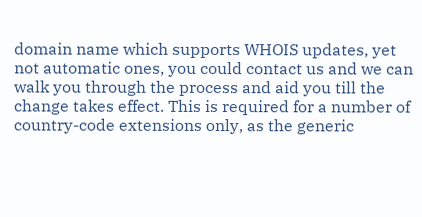domain name which supports WHOIS updates, yet not automatic ones, you could contact us and we can walk you through the process and aid you till the change takes effect. This is required for a number of country-code extensions only, as the generic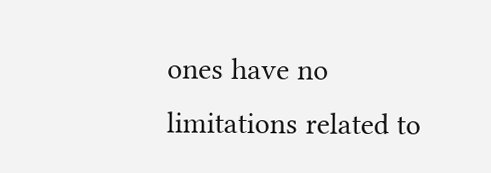ones have no limitations related to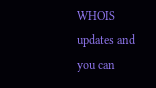WHOIS updates and you can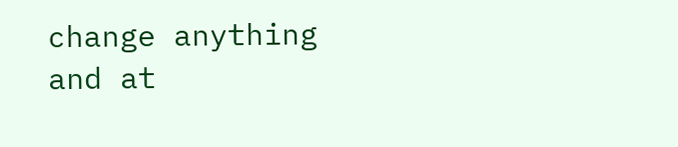change anything and at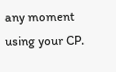any moment using your CP.